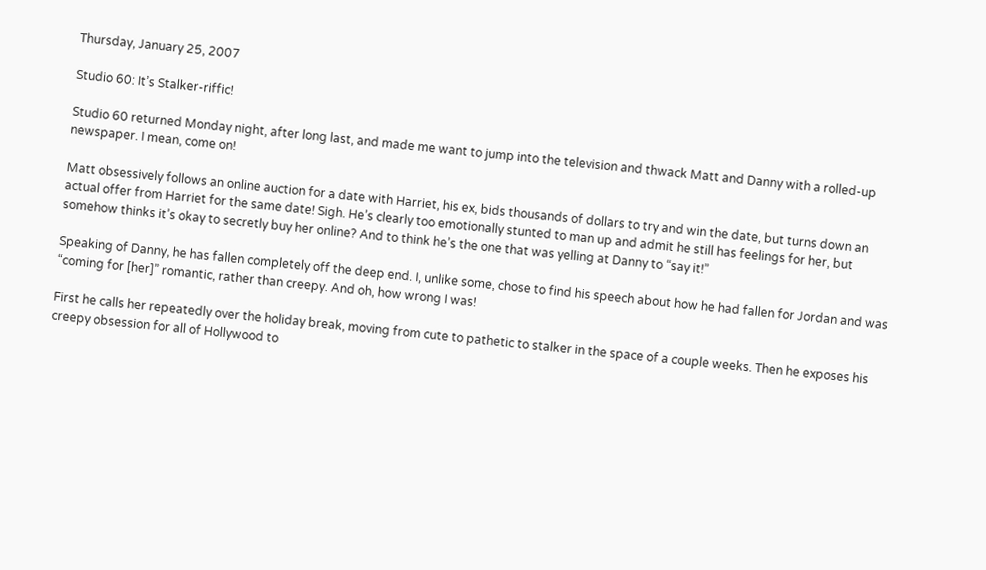Thursday, January 25, 2007

Studio 60: It’s Stalker-riffic!

Studio 60 returned Monday night, after long last, and made me want to jump into the television and thwack Matt and Danny with a rolled-up newspaper. I mean, come on!

Matt obsessively follows an online auction for a date with Harriet, his ex, bids thousands of dollars to try and win the date, but turns down an actual offer from Harriet for the same date! Sigh. He’s clearly too emotionally stunted to man up and admit he still has feelings for her, but somehow thinks it’s okay to secretly buy her online? And to think he’s the one that was yelling at Danny to “say it!”

Speaking of Danny, he has fallen completely off the deep end. I, unlike some, chose to find his speech about how he had fallen for Jordan and was “coming for [her]” romantic, rather than creepy. And oh, how wrong I was!

First he calls her repeatedly over the holiday break, moving from cute to pathetic to stalker in the space of a couple weeks. Then he exposes his creepy obsession for all of Hollywood to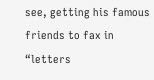see, getting his famous friends to fax in “letters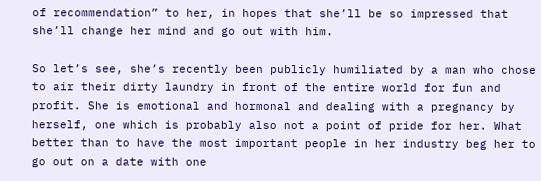of recommendation” to her, in hopes that she’ll be so impressed that she’ll change her mind and go out with him.

So let’s see, she’s recently been publicly humiliated by a man who chose to air their dirty laundry in front of the entire world for fun and profit. She is emotional and hormonal and dealing with a pregnancy by herself, one which is probably also not a point of pride for her. What better than to have the most important people in her industry beg her to go out on a date with one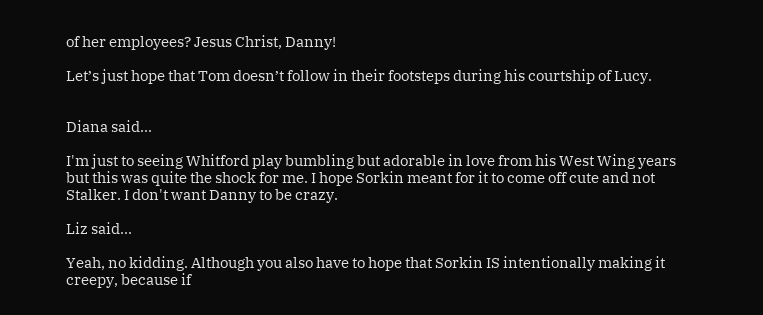of her employees? Jesus Christ, Danny!

Let’s just hope that Tom doesn’t follow in their footsteps during his courtship of Lucy.


Diana said...

I'm just to seeing Whitford play bumbling but adorable in love from his West Wing years but this was quite the shock for me. I hope Sorkin meant for it to come off cute and not Stalker. I don't want Danny to be crazy.

Liz said...

Yeah, no kidding. Although you also have to hope that Sorkin IS intentionally making it creepy, because if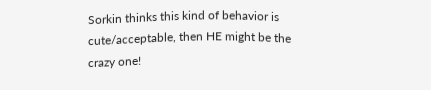Sorkin thinks this kind of behavior is cute/acceptable, then HE might be the crazy one!